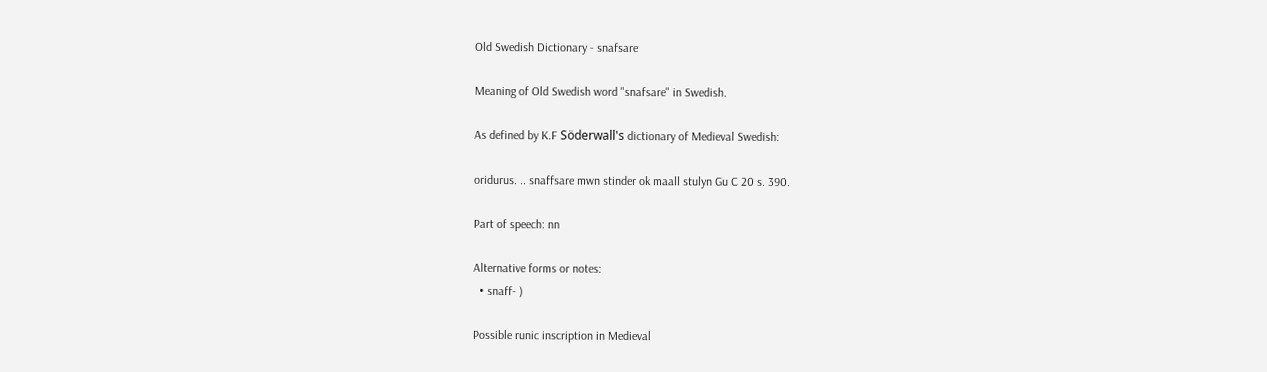Old Swedish Dictionary - snafsare

Meaning of Old Swedish word "snafsare" in Swedish.

As defined by K.F Söderwall's dictionary of Medieval Swedish:

oridurus. .. snaffsare mwn stinder ok maall stulyn Gu C 20 s. 390.

Part of speech: nn

Alternative forms or notes:
  • snaff- )

Possible runic inscription in Medieval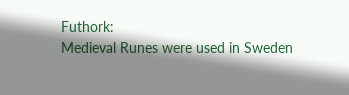Futhork:
Medieval Runes were used in Sweden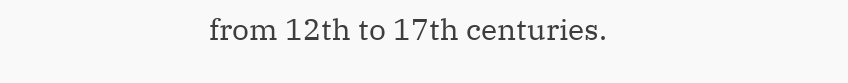from 12th to 17th centuries.